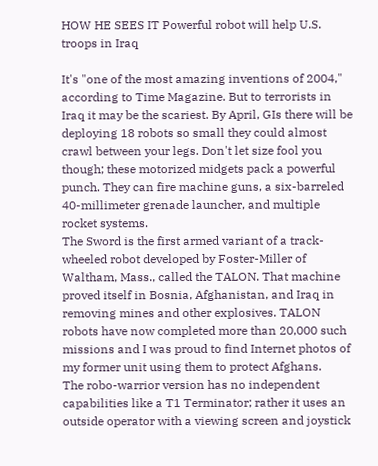HOW HE SEES IT Powerful robot will help U.S. troops in Iraq

It's "one of the most amazing inventions of 2004," according to Time Magazine. But to terrorists in Iraq it may be the scariest. By April, GIs there will be deploying 18 robots so small they could almost crawl between your legs. Don't let size fool you though; these motorized midgets pack a powerful punch. They can fire machine guns, a six-barreled 40-millimeter grenade launcher, and multiple rocket systems.
The Sword is the first armed variant of a track-wheeled robot developed by Foster-Miller of Waltham, Mass., called the TALON. That machine proved itself in Bosnia, Afghanistan, and Iraq in removing mines and other explosives. TALON robots have now completed more than 20,000 such missions and I was proud to find Internet photos of my former unit using them to protect Afghans.
The robo-warrior version has no independent capabilities like a T1 Terminator; rather it uses an outside operator with a viewing screen and joystick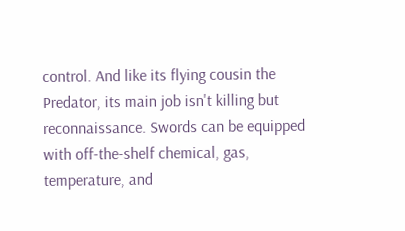control. And like its flying cousin the Predator, its main job isn't killing but reconnaissance. Swords can be equipped with off-the-shelf chemical, gas, temperature, and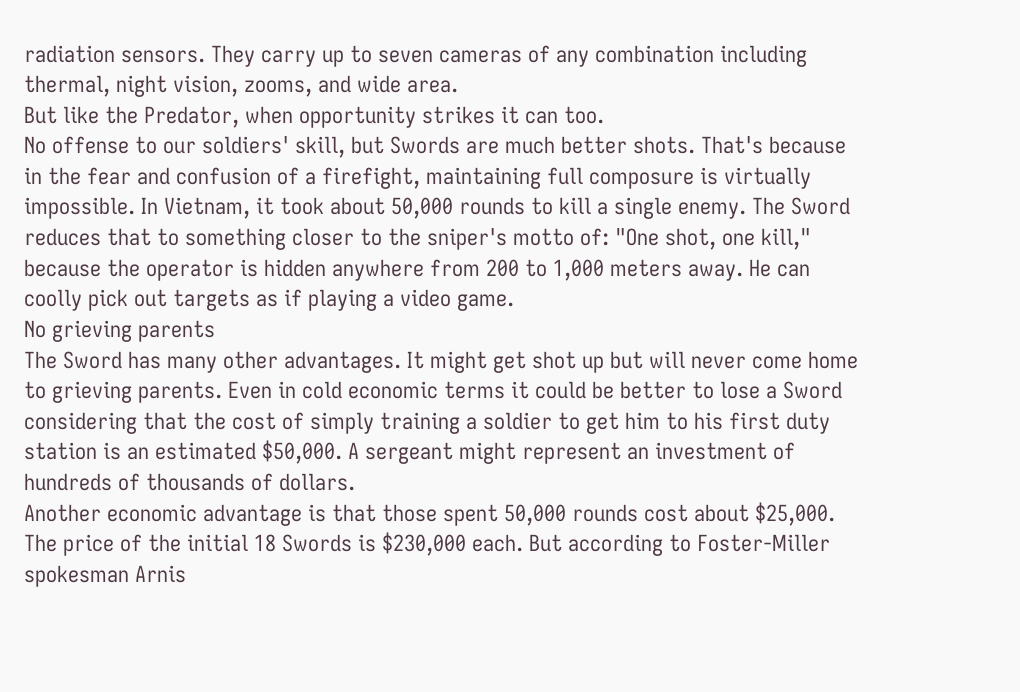radiation sensors. They carry up to seven cameras of any combination including thermal, night vision, zooms, and wide area.
But like the Predator, when opportunity strikes it can too.
No offense to our soldiers' skill, but Swords are much better shots. That's because in the fear and confusion of a firefight, maintaining full composure is virtually impossible. In Vietnam, it took about 50,000 rounds to kill a single enemy. The Sword reduces that to something closer to the sniper's motto of: "One shot, one kill," because the operator is hidden anywhere from 200 to 1,000 meters away. He can coolly pick out targets as if playing a video game.
No grieving parents
The Sword has many other advantages. It might get shot up but will never come home to grieving parents. Even in cold economic terms it could be better to lose a Sword considering that the cost of simply training a soldier to get him to his first duty station is an estimated $50,000. A sergeant might represent an investment of hundreds of thousands of dollars.
Another economic advantage is that those spent 50,000 rounds cost about $25,000. The price of the initial 18 Swords is $230,000 each. But according to Foster-Miller spokesman Arnis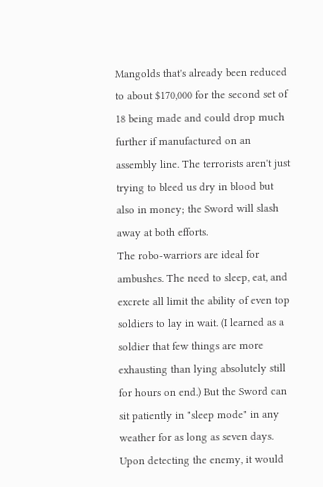Mangolds that's already been reduced to about $170,000 for the second set of 18 being made and could drop much further if manufactured on an assembly line. The terrorists aren't just trying to bleed us dry in blood but also in money; the Sword will slash away at both efforts.
The robo-warriors are ideal for ambushes. The need to sleep, eat, and excrete all limit the ability of even top soldiers to lay in wait. (I learned as a soldier that few things are more exhausting than lying absolutely still for hours on end.) But the Sword can sit patiently in "sleep mode" in any weather for as long as seven days. Upon detecting the enemy, it would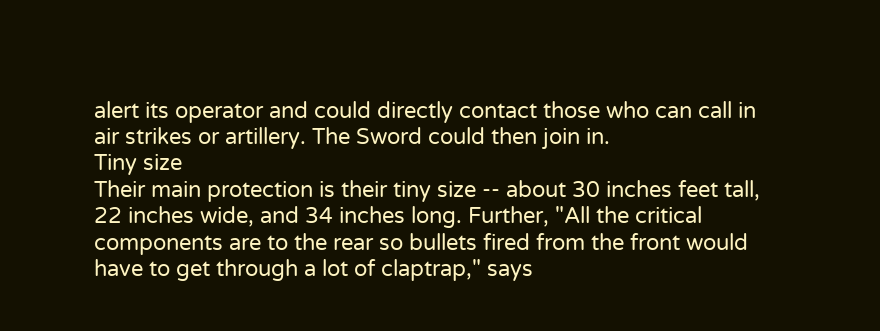alert its operator and could directly contact those who can call in air strikes or artillery. The Sword could then join in.
Tiny size
Their main protection is their tiny size -- about 30 inches feet tall, 22 inches wide, and 34 inches long. Further, "All the critical components are to the rear so bullets fired from the front would have to get through a lot of claptrap," says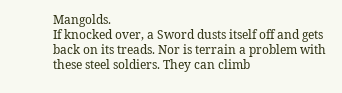Mangolds.
If knocked over, a Sword dusts itself off and gets back on its treads. Nor is terrain a problem with these steel soldiers. They can climb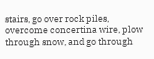stairs, go over rock piles, overcome concertina wire, plow through snow, and go through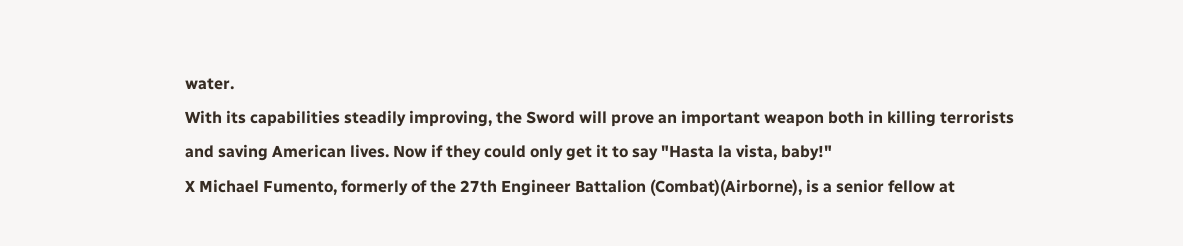water.
With its capabilities steadily improving, the Sword will prove an important weapon both in killing terrorists and saving American lives. Now if they could only get it to say "Hasta la vista, baby!"
X Michael Fumento, formerly of the 27th Engineer Battalion (Combat)(Airborne), is a senior fellow at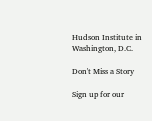Hudson Institute in Washington, D.C.

Don't Miss a Story

Sign up for our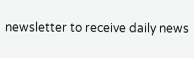newsletter to receive daily news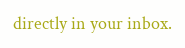directly in your inbox.